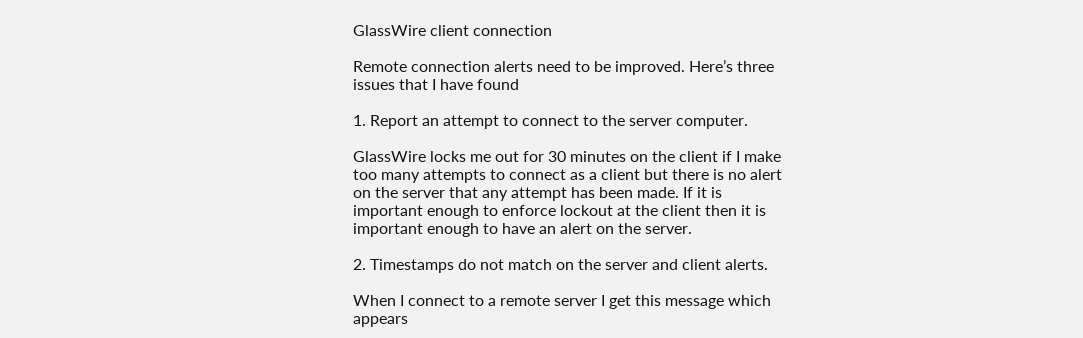GlassWire client connection

Remote connection alerts need to be improved. Here’s three issues that I have found

1. Report an attempt to connect to the server computer.

GlassWire locks me out for 30 minutes on the client if I make too many attempts to connect as a client but there is no alert on the server that any attempt has been made. If it is important enough to enforce lockout at the client then it is important enough to have an alert on the server.

2. Timestamps do not match on the server and client alerts.

When I connect to a remote server I get this message which appears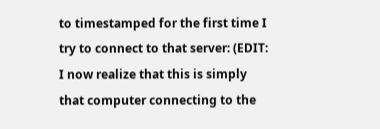to timestamped for the first time I try to connect to that server: (EDIT: I now realize that this is simply that computer connecting to the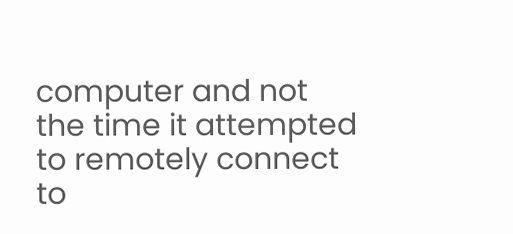computer and not the time it attempted to remotely connect to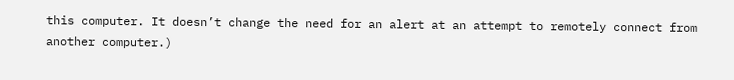this computer. It doesn’t change the need for an alert at an attempt to remotely connect from another computer.)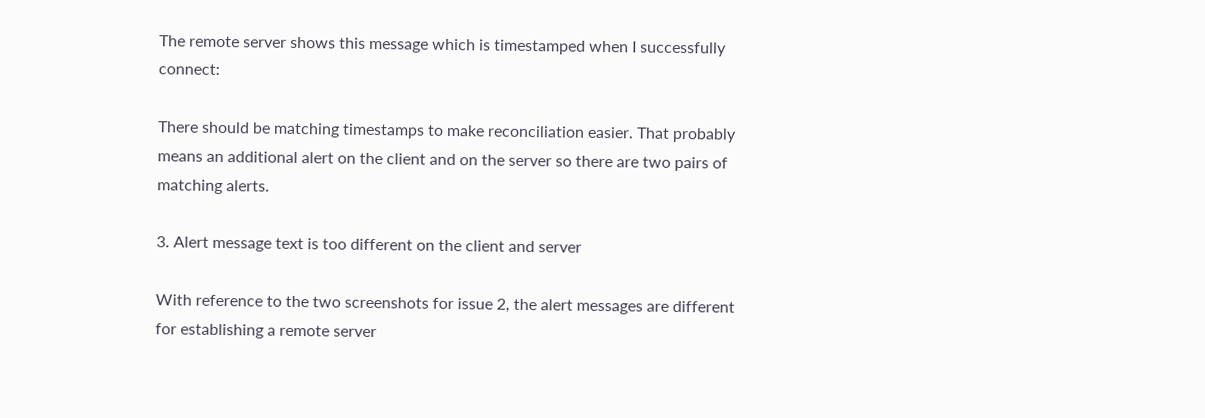The remote server shows this message which is timestamped when I successfully connect:

There should be matching timestamps to make reconciliation easier. That probably means an additional alert on the client and on the server so there are two pairs of matching alerts.

3. Alert message text is too different on the client and server

With reference to the two screenshots for issue 2, the alert messages are different for establishing a remote server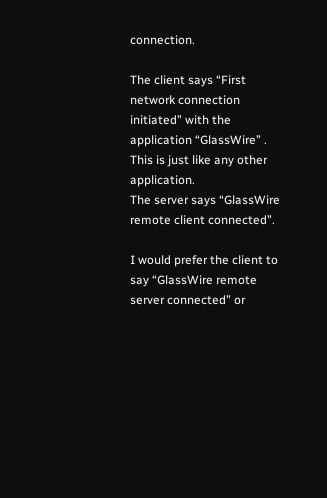connection.

The client says “First network connection initiated” with the application “GlassWire” . This is just like any other application.
The server says “GlassWire remote client connected”.

I would prefer the client to say “GlassWire remote server connected” or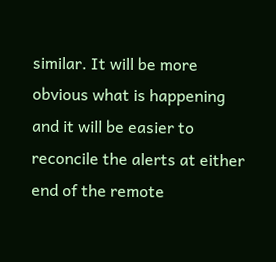similar. It will be more obvious what is happening and it will be easier to reconcile the alerts at either end of the remote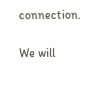connection.

We will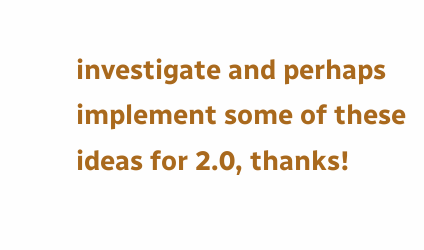investigate and perhaps implement some of these ideas for 2.0, thanks!